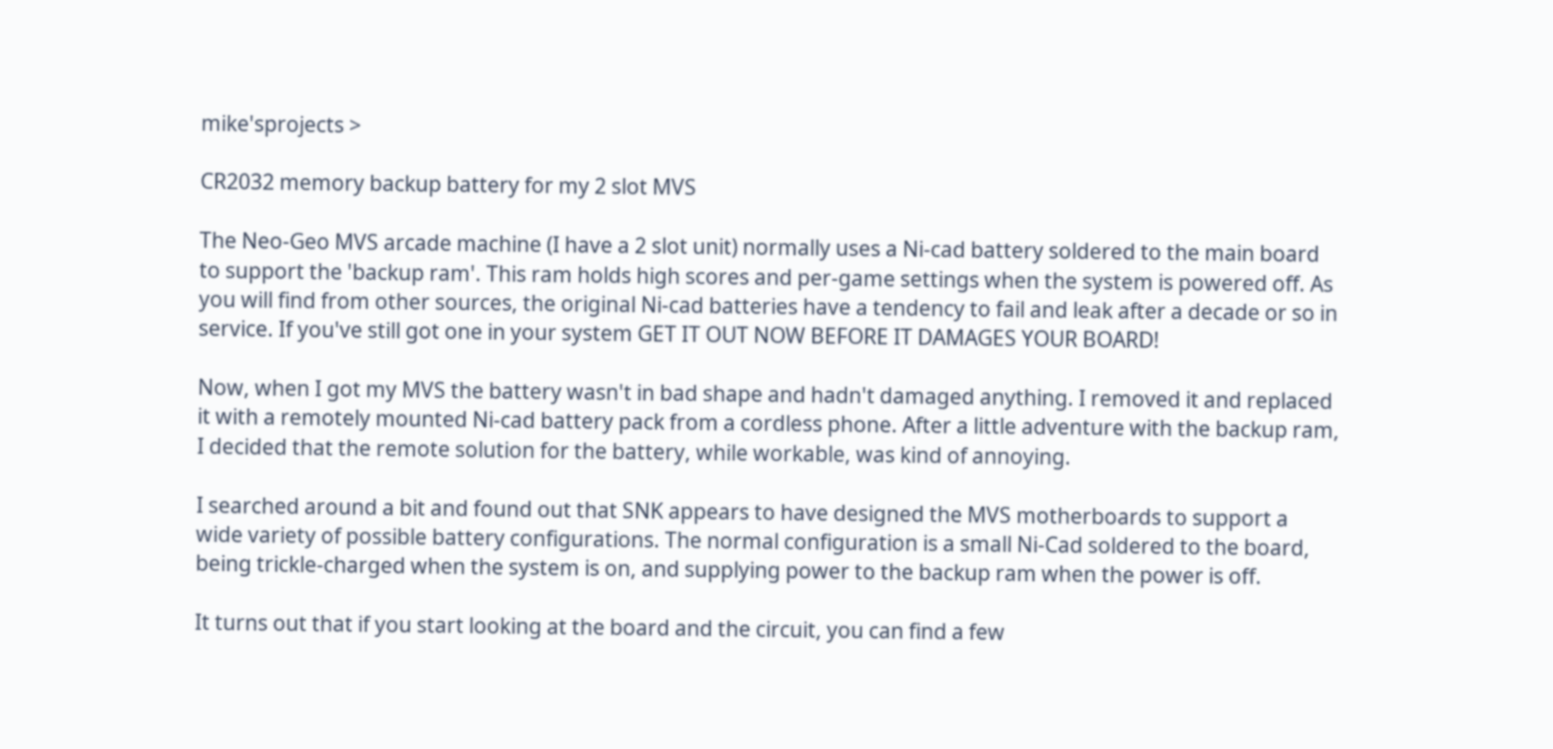mike'sprojects >

CR2032 memory backup battery for my 2 slot MVS

The Neo-Geo MVS arcade machine (I have a 2 slot unit) normally uses a Ni-cad battery soldered to the main board to support the 'backup ram'. This ram holds high scores and per-game settings when the system is powered off. As you will find from other sources, the original Ni-cad batteries have a tendency to fail and leak after a decade or so in service. If you've still got one in your system GET IT OUT NOW BEFORE IT DAMAGES YOUR BOARD!

Now, when I got my MVS the battery wasn't in bad shape and hadn't damaged anything. I removed it and replaced it with a remotely mounted Ni-cad battery pack from a cordless phone. After a little adventure with the backup ram, I decided that the remote solution for the battery, while workable, was kind of annoying.

I searched around a bit and found out that SNK appears to have designed the MVS motherboards to support a wide variety of possible battery configurations. The normal configuration is a small Ni-Cad soldered to the board, being trickle-charged when the system is on, and supplying power to the backup ram when the power is off.

It turns out that if you start looking at the board and the circuit, you can find a few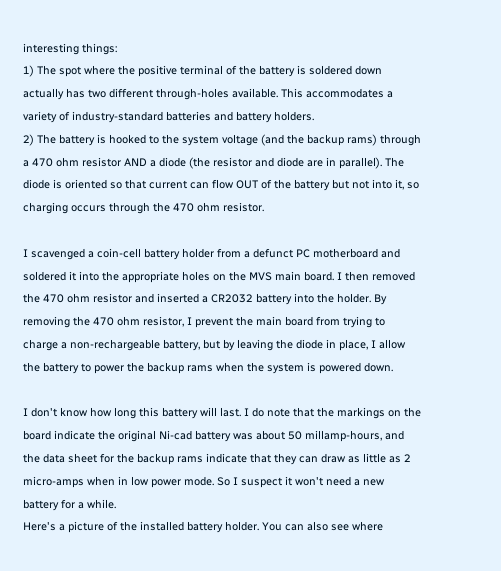interesting things:
1) The spot where the positive terminal of the battery is soldered down actually has two different through-holes available. This accommodates a variety of industry-standard batteries and battery holders.
2) The battery is hooked to the system voltage (and the backup rams) through a 470 ohm resistor AND a diode (the resistor and diode are in parallel). The diode is oriented so that current can flow OUT of the battery but not into it, so charging occurs through the 470 ohm resistor.

I scavenged a coin-cell battery holder from a defunct PC motherboard and soldered it into the appropriate holes on the MVS main board. I then removed the 470 ohm resistor and inserted a CR2032 battery into the holder. By removing the 470 ohm resistor, I prevent the main board from trying to charge a non-rechargeable battery, but by leaving the diode in place, I allow the battery to power the backup rams when the system is powered down.

I don't know how long this battery will last. I do note that the markings on the board indicate the original Ni-cad battery was about 50 millamp-hours, and the data sheet for the backup rams indicate that they can draw as little as 2 micro-amps when in low power mode. So I suspect it won't need a new battery for a while.
Here's a picture of the installed battery holder. You can also see where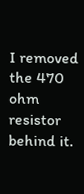I removed the 470 ohm resistor behind it.